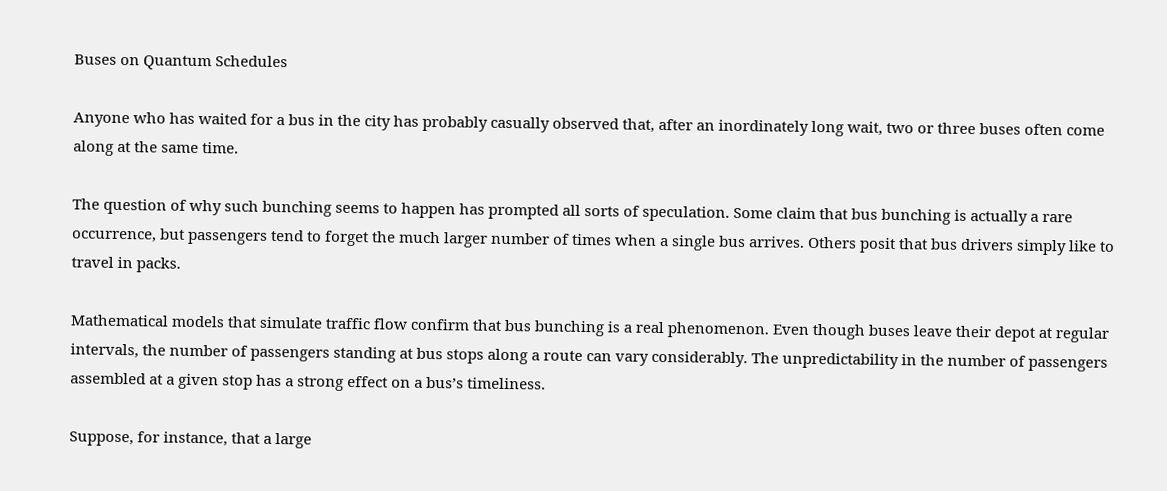Buses on Quantum Schedules

Anyone who has waited for a bus in the city has probably casually observed that, after an inordinately long wait, two or three buses often come along at the same time.

The question of why such bunching seems to happen has prompted all sorts of speculation. Some claim that bus bunching is actually a rare occurrence, but passengers tend to forget the much larger number of times when a single bus arrives. Others posit that bus drivers simply like to travel in packs.

Mathematical models that simulate traffic flow confirm that bus bunching is a real phenomenon. Even though buses leave their depot at regular intervals, the number of passengers standing at bus stops along a route can vary considerably. The unpredictability in the number of passengers assembled at a given stop has a strong effect on a bus’s timeliness.

Suppose, for instance, that a large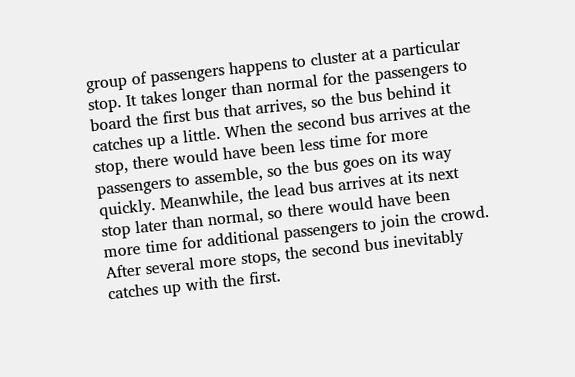group of passengers happens to cluster at a particular stop. It takes longer than normal for the passengers to board the first bus that arrives, so the bus behind it catches up a little. When the second bus arrives at the stop, there would have been less time for more passengers to assemble, so the bus goes on its way quickly. Meanwhile, the lead bus arrives at its next stop later than normal, so there would have been more time for additional passengers to join the crowd. After several more stops, the second bus inevitably catches up with the first.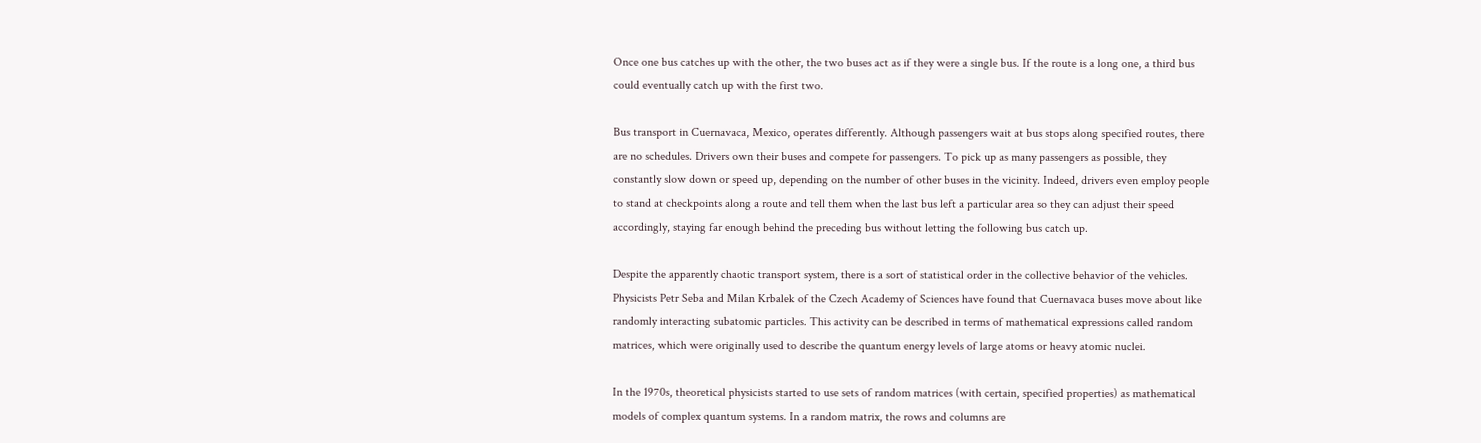Once one bus catches up with the other, the two buses act as if they were a single bus. If the route is a long one, a third bus could eventually catch up with the first two.

Bus transport in Cuernavaca, Mexico, operates differently. Although passengers wait at bus stops along specified routes, there are no schedules. Drivers own their buses and compete for passengers. To pick up as many passengers as possible, they constantly slow down or speed up, depending on the number of other buses in the vicinity. Indeed, drivers even employ people to stand at checkpoints along a route and tell them when the last bus left a particular area so they can adjust their speed accordingly, staying far enough behind the preceding bus without letting the following bus catch up.

Despite the apparently chaotic transport system, there is a sort of statistical order in the collective behavior of the vehicles. Physicists Petr Seba and Milan Krbalek of the Czech Academy of Sciences have found that Cuernavaca buses move about like randomly interacting subatomic particles. This activity can be described in terms of mathematical expressions called random matrices, which were originally used to describe the quantum energy levels of large atoms or heavy atomic nuclei.

In the 1970s, theoretical physicists started to use sets of random matrices (with certain, specified properties) as mathematical models of complex quantum systems. In a random matrix, the rows and columns are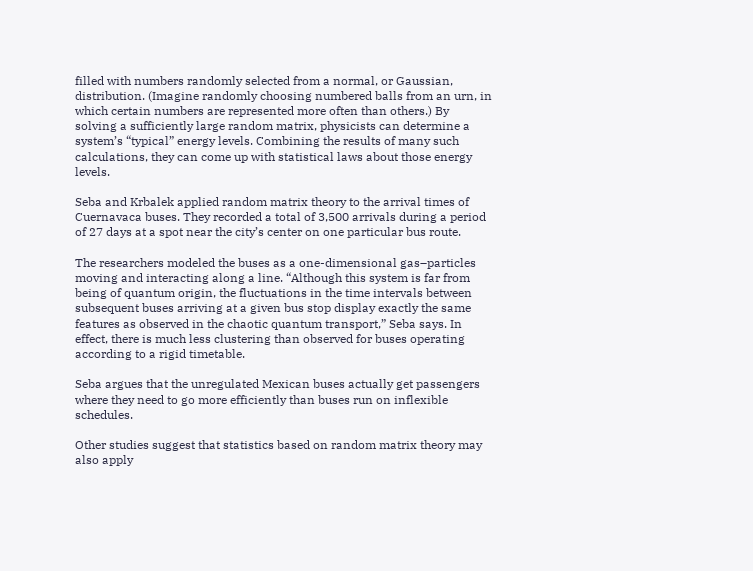filled with numbers randomly selected from a normal, or Gaussian, distribution. (Imagine randomly choosing numbered balls from an urn, in which certain numbers are represented more often than others.) By solving a sufficiently large random matrix, physicists can determine a system’s “typical” energy levels. Combining the results of many such calculations, they can come up with statistical laws about those energy levels.

Seba and Krbalek applied random matrix theory to the arrival times of Cuernavaca buses. They recorded a total of 3,500 arrivals during a period of 27 days at a spot near the city’s center on one particular bus route.

The researchers modeled the buses as a one-dimensional gas–particles moving and interacting along a line. “Although this system is far from being of quantum origin, the fluctuations in the time intervals between subsequent buses arriving at a given bus stop display exactly the same features as observed in the chaotic quantum transport,” Seba says. In effect, there is much less clustering than observed for buses operating according to a rigid timetable.

Seba argues that the unregulated Mexican buses actually get passengers where they need to go more efficiently than buses run on inflexible schedules.

Other studies suggest that statistics based on random matrix theory may also apply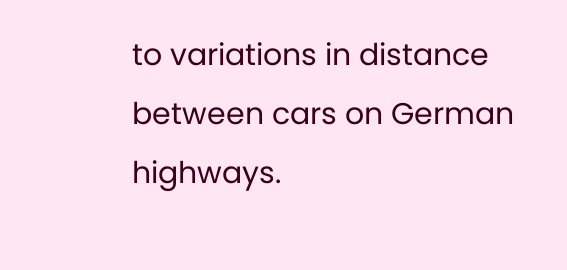to variations in distance between cars on German highways.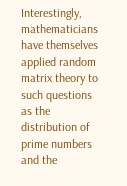Interestingly, mathematicians have themselves applied random matrix theory to such questions as the distribution of prime numbers and the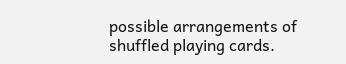possible arrangements of shuffled playing cards.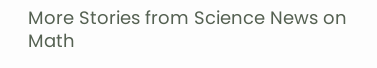More Stories from Science News on Math